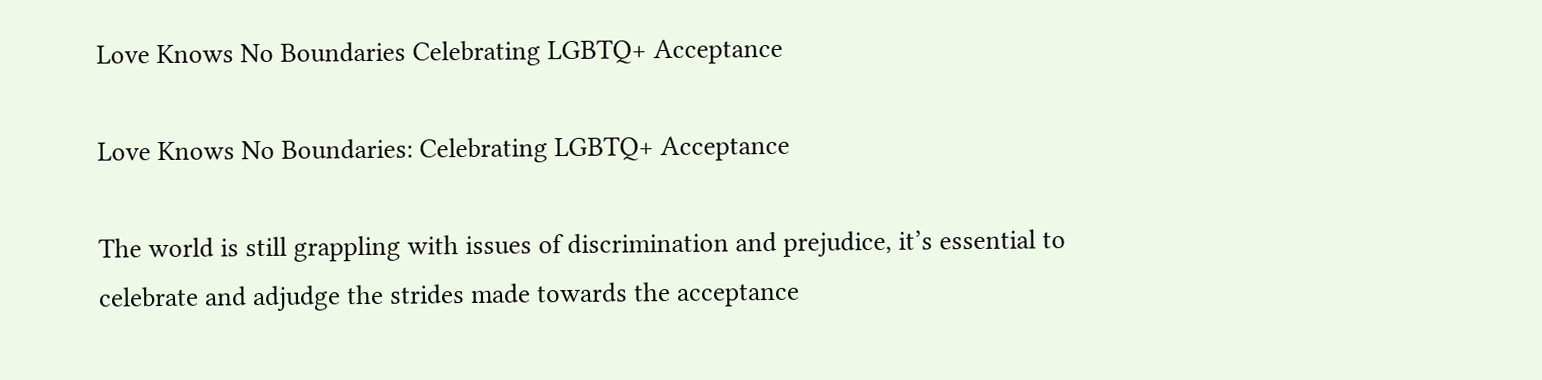Love Knows No Boundaries Celebrating LGBTQ+ Acceptance

Love Knows No Boundaries: Celebrating LGBTQ+ Acceptance

The world is still grappling with issues of discrimination and prejudice, it’s essential to celebrate and adjudge the strides made towards the acceptance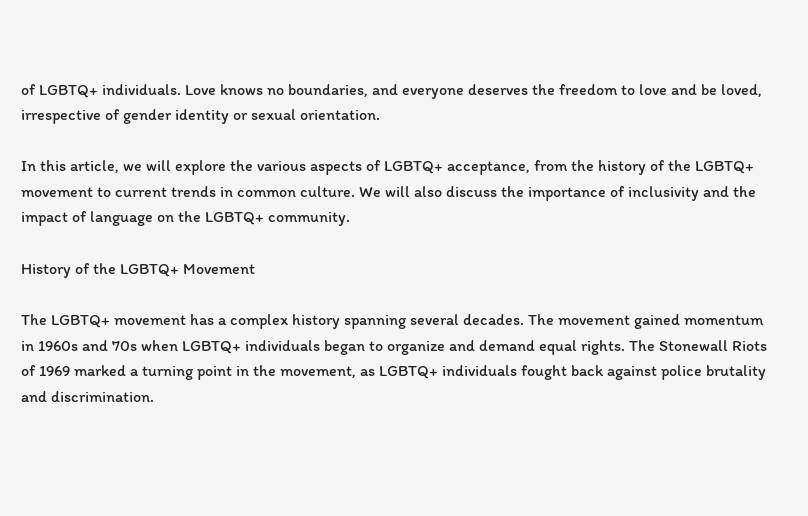of LGBTQ+ individuals. Love knows no boundaries, and everyone deserves the freedom to love and be loved, irrespective of gender identity or sexual orientation.

In this article, we will explore the various aspects of LGBTQ+ acceptance, from the history of the LGBTQ+ movement to current trends in common culture. We will also discuss the importance of inclusivity and the impact of language on the LGBTQ+ community.

History of the LGBTQ+ Movement

The LGBTQ+ movement has a complex history spanning several decades. The movement gained momentum in 1960s and 70s when LGBTQ+ individuals began to organize and demand equal rights. The Stonewall Riots of 1969 marked a turning point in the movement, as LGBTQ+ individuals fought back against police brutality and discrimination.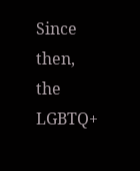Since then, the LGBTQ+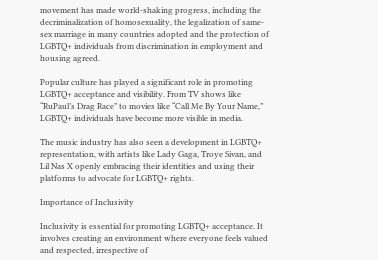movement has made world-shaking progress, including the decriminalization of homosexuality, the legalization of same-sex marriage in many countries adopted and the protection of LGBTQ+ individuals from discrimination in employment and housing agreed.

Popular culture has played a significant role in promoting LGBTQ+ acceptance and visibility. From TV shows like “RuPaul’s Drag Race” to movies like “Call Me By Your Name,” LGBTQ+ individuals have become more visible in media.

The music industry has also seen a development in LGBTQ+ representation, with artists like Lady Gaga, Troye Sivan, and Lil Nas X openly embracing their identities and using their platforms to advocate for LGBTQ+ rights.

Importance of Inclusivity

Inclusivity is essential for promoting LGBTQ+ acceptance. It involves creating an environment where everyone feels valued and respected, irrespective of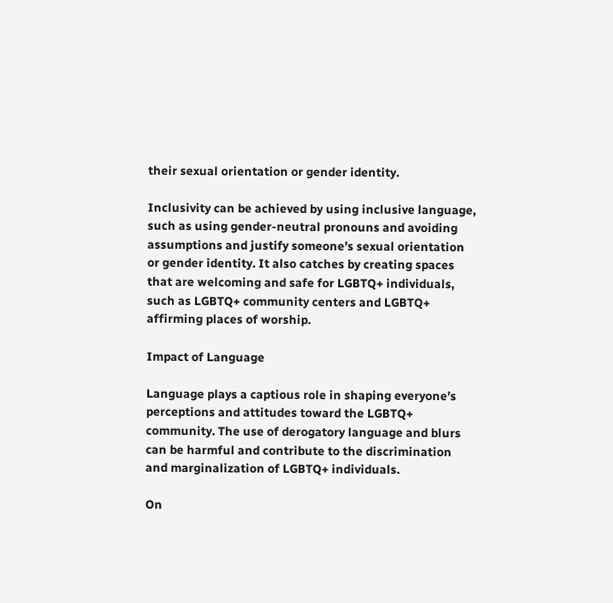their sexual orientation or gender identity.

Inclusivity can be achieved by using inclusive language, such as using gender-neutral pronouns and avoiding assumptions and justify someone’s sexual orientation or gender identity. It also catches by creating spaces that are welcoming and safe for LGBTQ+ individuals, such as LGBTQ+ community centers and LGBTQ+ affirming places of worship.

Impact of Language

Language plays a captious role in shaping everyone’s perceptions and attitudes toward the LGBTQ+ community. The use of derogatory language and blurs can be harmful and contribute to the discrimination and marginalization of LGBTQ+ individuals.

On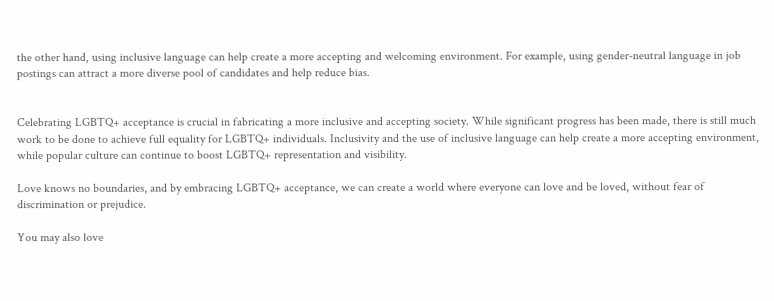the other hand, using inclusive language can help create a more accepting and welcoming environment. For example, using gender-neutral language in job postings can attract a more diverse pool of candidates and help reduce bias.


Celebrating LGBTQ+ acceptance is crucial in fabricating a more inclusive and accepting society. While significant progress has been made, there is still much work to be done to achieve full equality for LGBTQ+ individuals. Inclusivity and the use of inclusive language can help create a more accepting environment, while popular culture can continue to boost LGBTQ+ representation and visibility.

Love knows no boundaries, and by embracing LGBTQ+ acceptance, we can create a world where everyone can love and be loved, without fear of discrimination or prejudice.

You may also love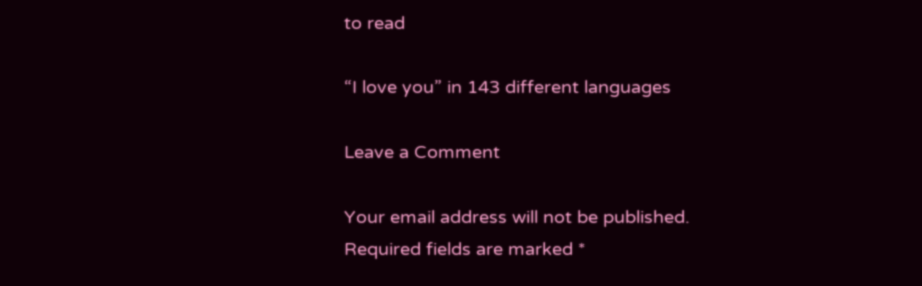to read

“I love you” in 143 different languages

Leave a Comment

Your email address will not be published. Required fields are marked *